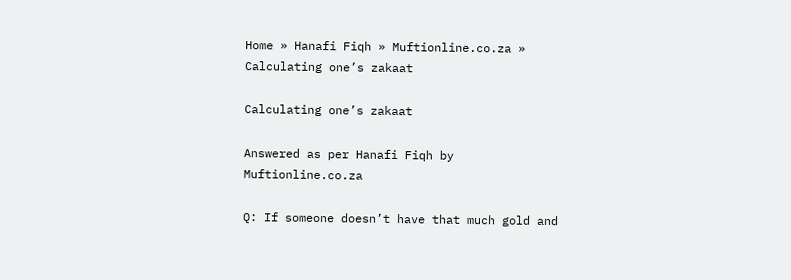Home » Hanafi Fiqh » Muftionline.co.za » Calculating one’s zakaat

Calculating one’s zakaat

Answered as per Hanafi Fiqh by Muftionline.co.za

Q: If someone doesn’t have that much gold and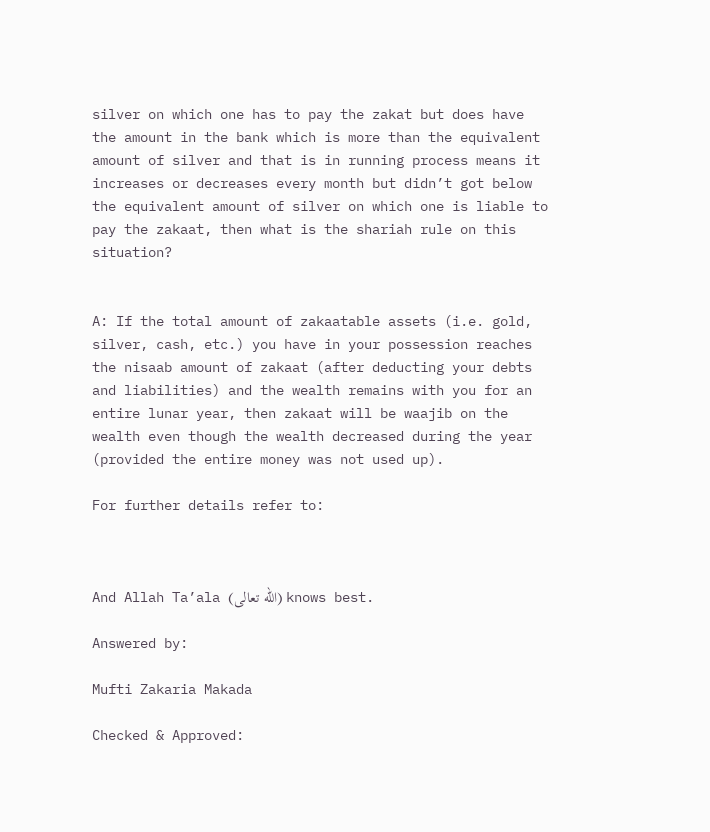silver on which one has to pay the zakat but does have the amount in the bank which is more than the equivalent amount of silver and that is in running process means it increases or decreases every month but didn’t got below the equivalent amount of silver on which one is liable to pay the zakaat, then what is the shariah rule on this situation?


A: If the total amount of zakaatable assets (i.e. gold, silver, cash, etc.) you have in your possession reaches the nisaab amount of zakaat (after deducting your debts and liabilities) and the wealth remains with you for an entire lunar year, then zakaat will be waajib on the wealth even though the wealth decreased during the year (provided the entire money was not used up).

For further details refer to:



And Allah Ta’ala (الله تعالى) knows best.

Answered by:

Mufti Zakaria Makada

Checked & Approved: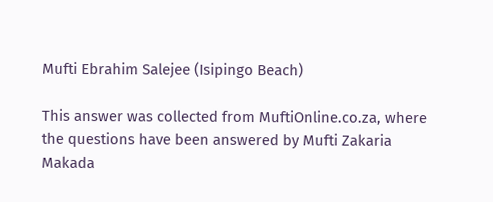Mufti Ebrahim Salejee (Isipingo Beach)

This answer was collected from MuftiOnline.co.za, where the questions have been answered by Mufti Zakaria Makada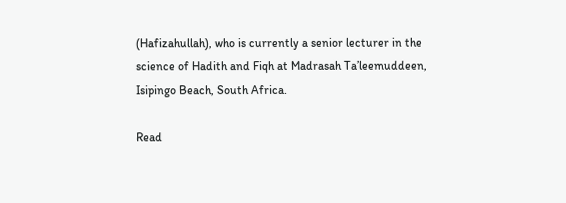(Hafizahullah), who is currently a senior lecturer in the science of Hadith and Fiqh at Madrasah Ta’leemuddeen, Isipingo Beach, South Africa.

Read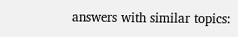answers with similar topics: